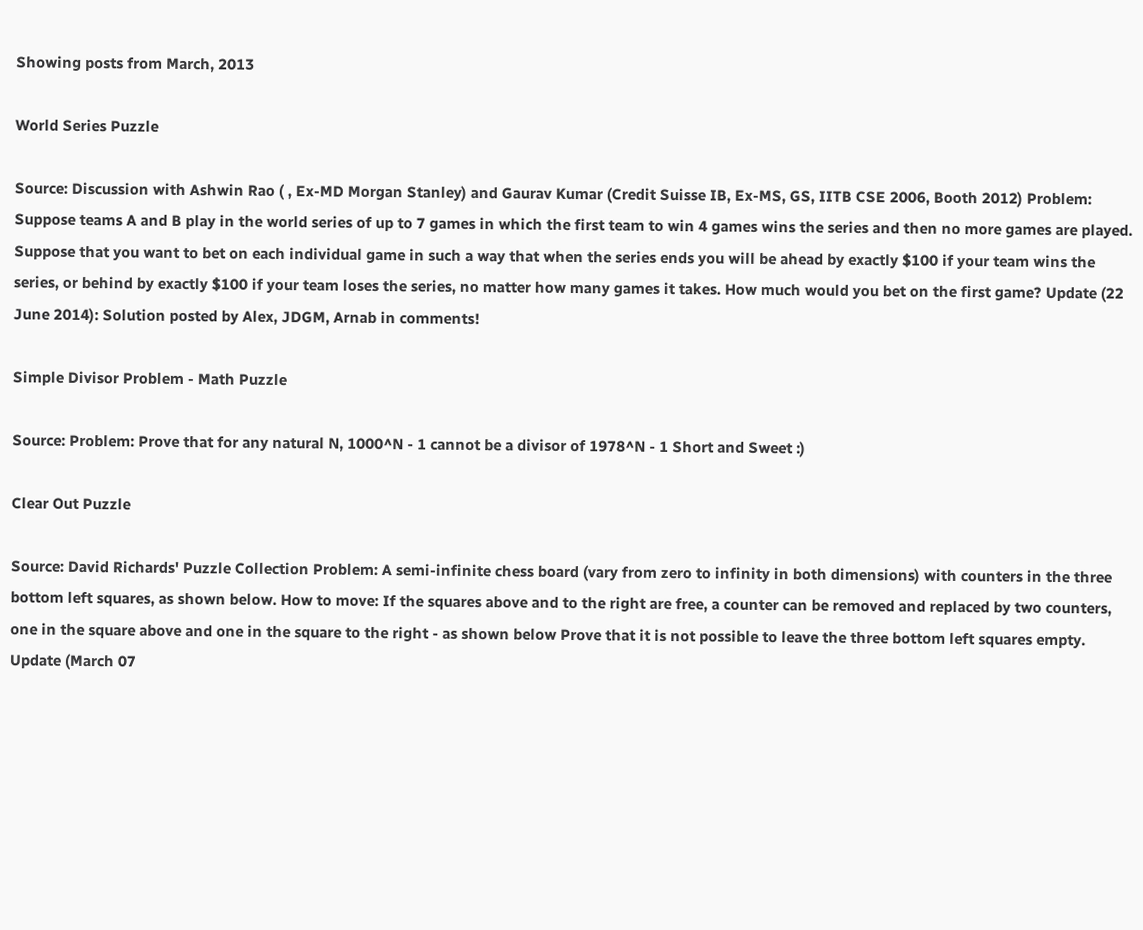Showing posts from March, 2013

World Series Puzzle

Source: Discussion with Ashwin Rao ( , Ex-MD Morgan Stanley) and Gaurav Kumar (Credit Suisse IB, Ex-MS, GS, IITB CSE 2006, Booth 2012) Problem: Suppose teams A and B play in the world series of up to 7 games in which the first team to win 4 games wins the series and then no more games are played. Suppose that you want to bet on each individual game in such a way that when the series ends you will be ahead by exactly $100 if your team wins the series, or behind by exactly $100 if your team loses the series, no matter how many games it takes. How much would you bet on the first game? Update (22 June 2014): Solution posted by Alex, JDGM, Arnab in comments!

Simple Divisor Problem - Math Puzzle

Source: Problem: Prove that for any natural N, 1000^N - 1 cannot be a divisor of 1978^N - 1 Short and Sweet :)

Clear Out Puzzle

Source: David Richards' Puzzle Collection Problem: A semi-infinite chess board (vary from zero to infinity in both dimensions) with counters in the three bottom left squares, as shown below. How to move: If the squares above and to the right are free, a counter can be removed and replaced by two counters, one in the square above and one in the square to the right - as shown below Prove that it is not possible to leave the three bottom left squares empty. Update (March 07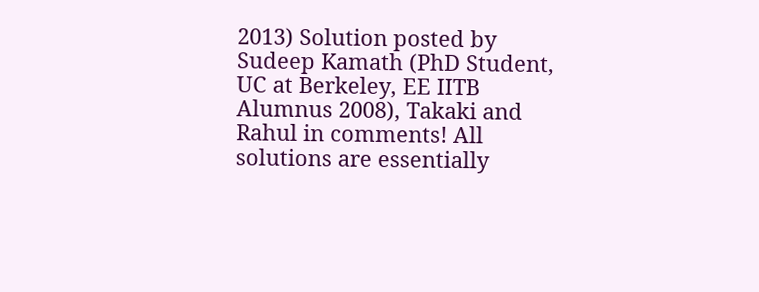2013) Solution posted by Sudeep Kamath (PhD Student, UC at Berkeley, EE IITB Alumnus 2008), Takaki and Rahul in comments! All solutions are essentially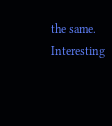the same. Interesting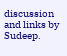discussion and links by Sudeep.